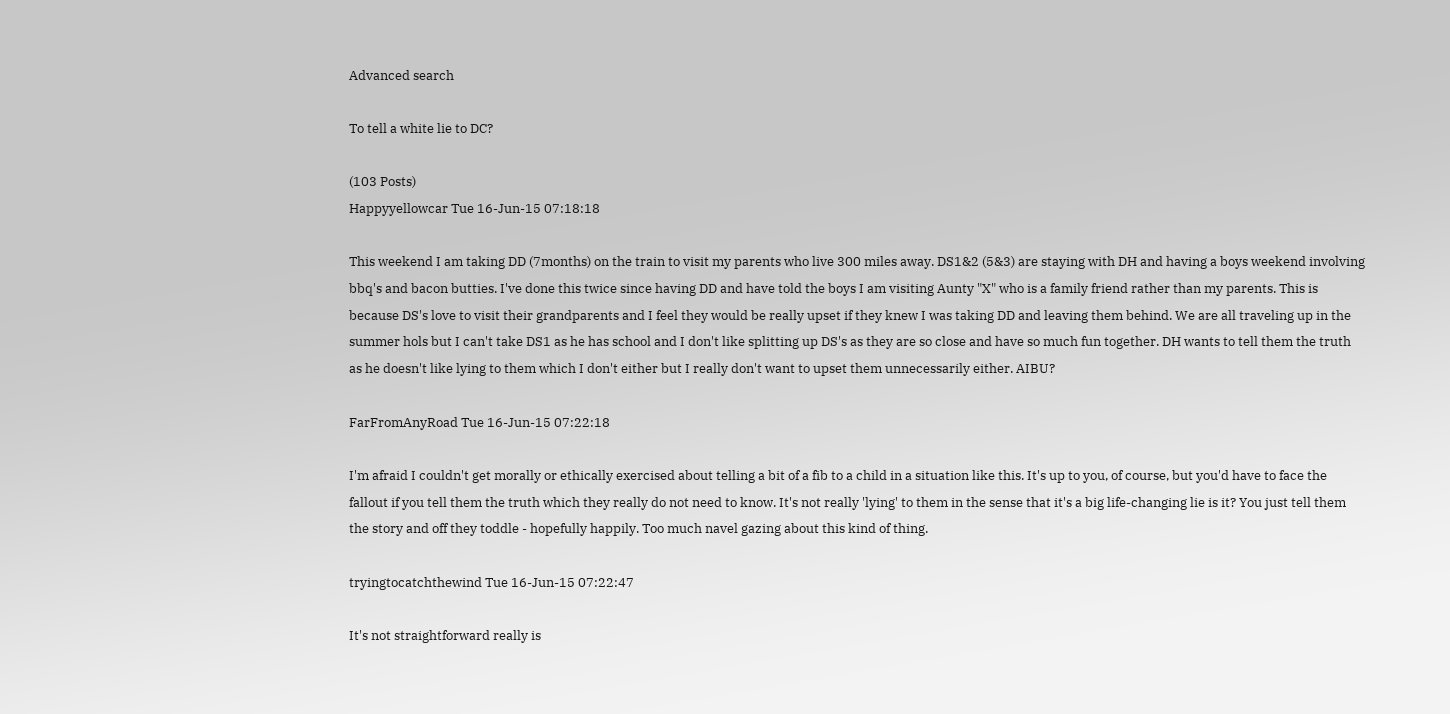Advanced search

To tell a white lie to DC?

(103 Posts)
Happyyellowcar Tue 16-Jun-15 07:18:18

This weekend I am taking DD (7months) on the train to visit my parents who live 300 miles away. DS1&2 (5&3) are staying with DH and having a boys weekend involving bbq's and bacon butties. I've done this twice since having DD and have told the boys I am visiting Aunty "X" who is a family friend rather than my parents. This is because DS's love to visit their grandparents and I feel they would be really upset if they knew I was taking DD and leaving them behind. We are all traveling up in the summer hols but I can't take DS1 as he has school and I don't like splitting up DS's as they are so close and have so much fun together. DH wants to tell them the truth as he doesn't like lying to them which I don't either but I really don't want to upset them unnecessarily either. AIBU?

FarFromAnyRoad Tue 16-Jun-15 07:22:18

I'm afraid I couldn't get morally or ethically exercised about telling a bit of a fib to a child in a situation like this. It's up to you, of course, but you'd have to face the fallout if you tell them the truth which they really do not need to know. It's not really 'lying' to them in the sense that it's a big life-changing lie is it? You just tell them the story and off they toddle - hopefully happily. Too much navel gazing about this kind of thing.

tryingtocatchthewind Tue 16-Jun-15 07:22:47

It's not straightforward really is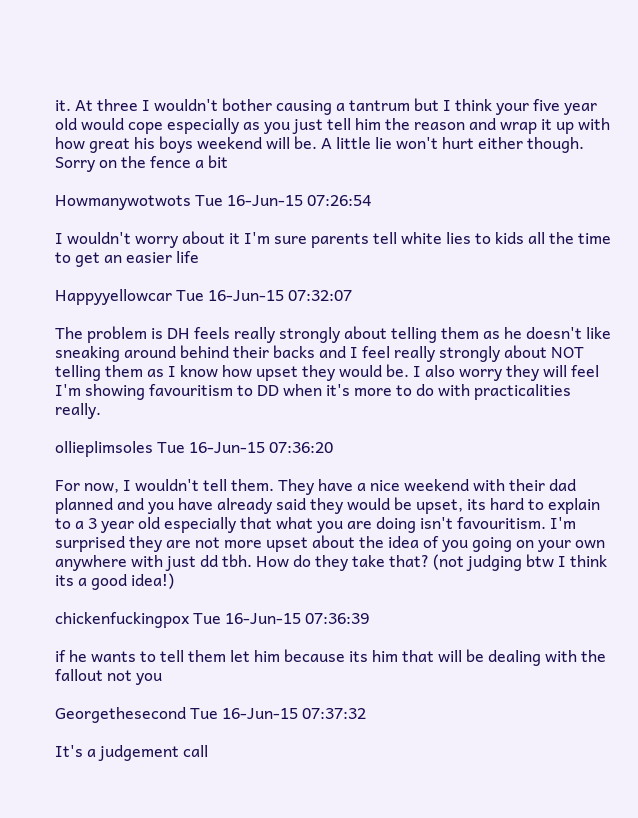it. At three I wouldn't bother causing a tantrum but I think your five year old would cope especially as you just tell him the reason and wrap it up with how great his boys weekend will be. A little lie won't hurt either though. Sorry on the fence a bit

Howmanywotwots Tue 16-Jun-15 07:26:54

I wouldn't worry about it I'm sure parents tell white lies to kids all the time to get an easier life

Happyyellowcar Tue 16-Jun-15 07:32:07

The problem is DH feels really strongly about telling them as he doesn't like sneaking around behind their backs and I feel really strongly about NOT telling them as I know how upset they would be. I also worry they will feel I'm showing favouritism to DD when it's more to do with practicalities really.

ollieplimsoles Tue 16-Jun-15 07:36:20

For now, I wouldn't tell them. They have a nice weekend with their dad planned and you have already said they would be upset, its hard to explain to a 3 year old especially that what you are doing isn't favouritism. I'm surprised they are not more upset about the idea of you going on your own anywhere with just dd tbh. How do they take that? (not judging btw I think its a good idea!)

chickenfuckingpox Tue 16-Jun-15 07:36:39

if he wants to tell them let him because its him that will be dealing with the fallout not you

Georgethesecond Tue 16-Jun-15 07:37:32

It's a judgement call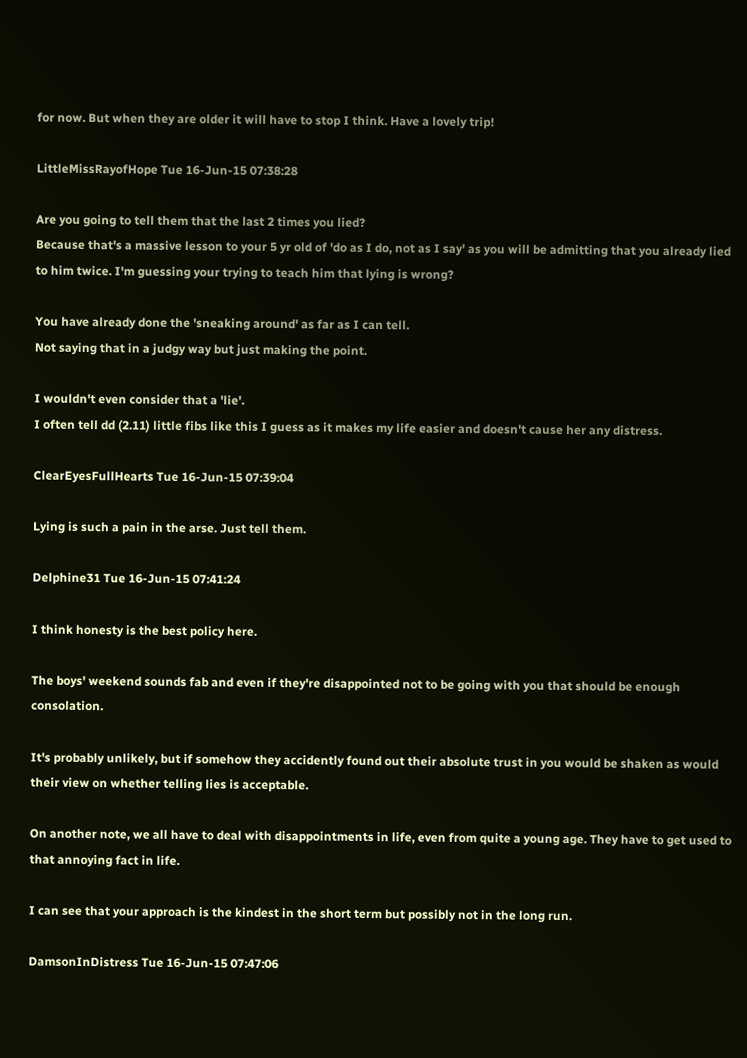for now. But when they are older it will have to stop I think. Have a lovely trip!

LittleMissRayofHope Tue 16-Jun-15 07:38:28

Are you going to tell them that the last 2 times you lied?
Because that's a massive lesson to your 5 yr old of 'do as I do, not as I say' as you will be admitting that you already lied to him twice. I'm guessing your trying to teach him that lying is wrong?

You have already done the 'sneaking around' as far as I can tell.
Not saying that in a judgy way but just making the point.

I wouldn't even consider that a 'lie'.
I often tell dd (2.11) little fibs like this I guess as it makes my life easier and doesn't cause her any distress.

ClearEyesFullHearts Tue 16-Jun-15 07:39:04

Lying is such a pain in the arse. Just tell them.

Delphine31 Tue 16-Jun-15 07:41:24

I think honesty is the best policy here.

The boys' weekend sounds fab and even if they're disappointed not to be going with you that should be enough consolation.

It's probably unlikely, but if somehow they accidently found out their absolute trust in you would be shaken as would their view on whether telling lies is acceptable.

On another note, we all have to deal with disappointments in life, even from quite a young age. They have to get used to that annoying fact in life.

I can see that your approach is the kindest in the short term but possibly not in the long run.

DamsonInDistress Tue 16-Jun-15 07:47:06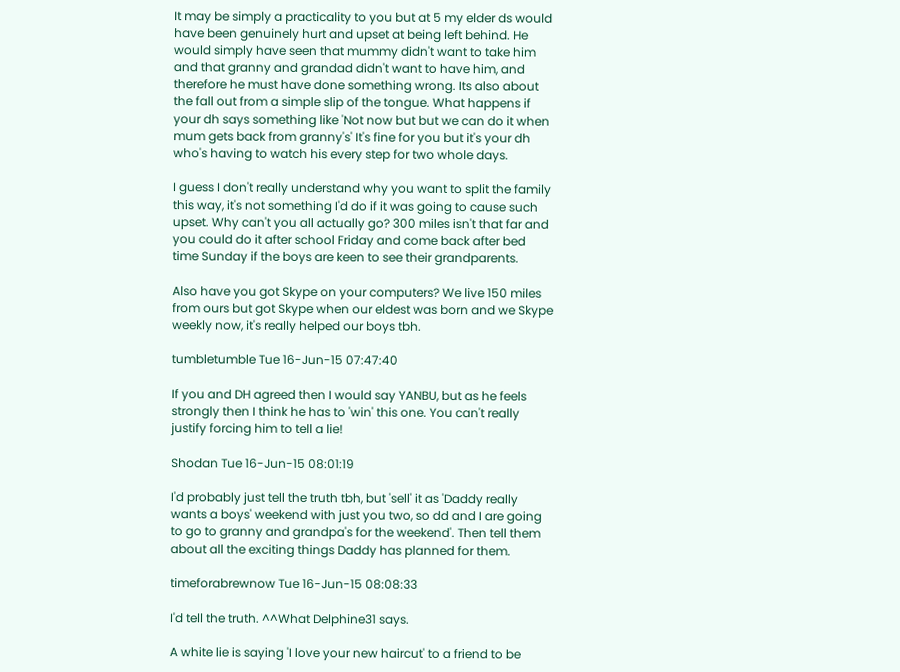It may be simply a practicality to you but at 5 my elder ds would have been genuinely hurt and upset at being left behind. He would simply have seen that mummy didn't want to take him and that granny and grandad didn't want to have him, and therefore he must have done something wrong. Its also about the fall out from a simple slip of the tongue. What happens if your dh says something like 'Not now but but we can do it when mum gets back from granny's' It's fine for you but it's your dh who's having to watch his every step for two whole days.

I guess I don't really understand why you want to split the family this way, it's not something I'd do if it was going to cause such upset. Why can't you all actually go? 300 miles isn't that far and you could do it after school Friday and come back after bed time Sunday if the boys are keen to see their grandparents.

Also have you got Skype on your computers? We live 150 miles from ours but got Skype when our eldest was born and we Skype weekly now, it's really helped our boys tbh.

tumbletumble Tue 16-Jun-15 07:47:40

If you and DH agreed then I would say YANBU, but as he feels strongly then I think he has to 'win' this one. You can't really justify forcing him to tell a lie!

Shodan Tue 16-Jun-15 08:01:19

I'd probably just tell the truth tbh, but 'sell' it as 'Daddy really wants a boys' weekend with just you two, so dd and I are going to go to granny and grandpa's for the weekend'. Then tell them about all the exciting things Daddy has planned for them.

timeforabrewnow Tue 16-Jun-15 08:08:33

I'd tell the truth. ^^What Delphine31 says.

A white lie is saying 'I love your new haircut' to a friend to be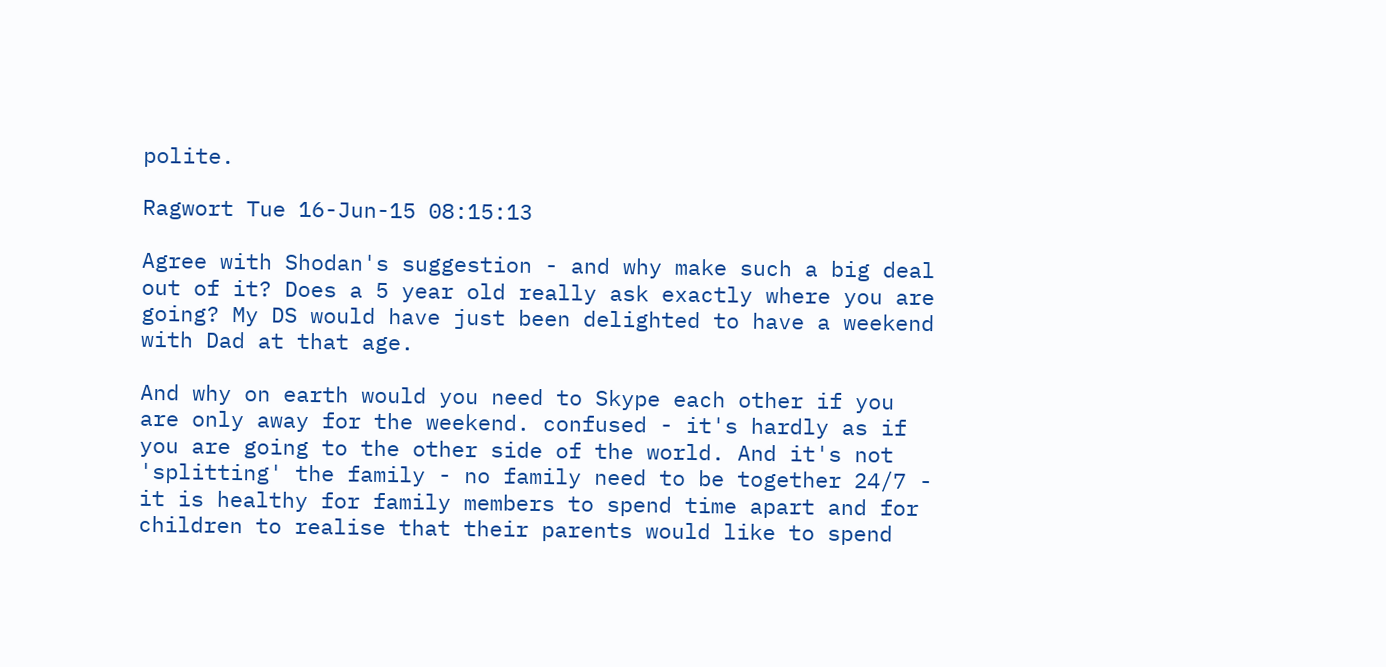polite.

Ragwort Tue 16-Jun-15 08:15:13

Agree with Shodan's suggestion - and why make such a big deal out of it? Does a 5 year old really ask exactly where you are going? My DS would have just been delighted to have a weekend with Dad at that age.

And why on earth would you need to Skype each other if you are only away for the weekend. confused - it's hardly as if you are going to the other side of the world. And it's not 'splitting' the family - no family need to be together 24/7 - it is healthy for family members to spend time apart and for children to realise that their parents would like to spend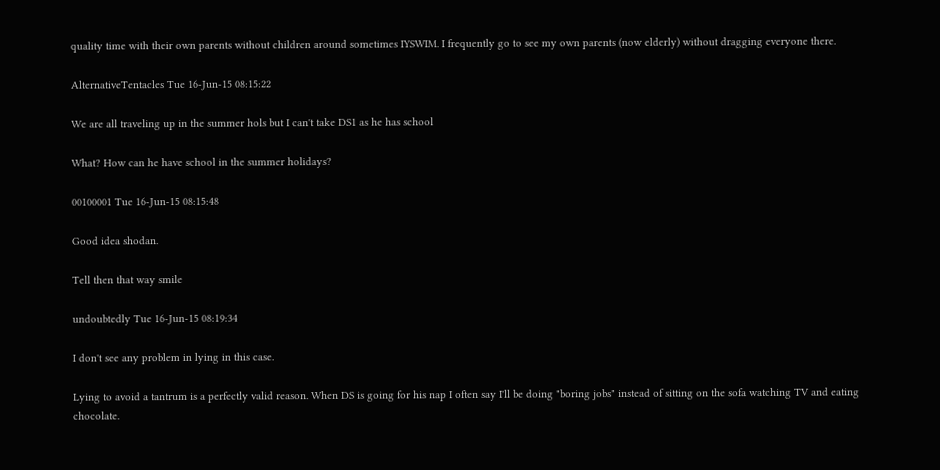quality time with their own parents without children around sometimes IYSWIM. I frequently go to see my own parents (now elderly) without dragging everyone there.

AlternativeTentacles Tue 16-Jun-15 08:15:22

We are all traveling up in the summer hols but I can't take DS1 as he has school

What? How can he have school in the summer holidays?

00100001 Tue 16-Jun-15 08:15:48

Good idea shodan.

Tell then that way smile

undoubtedly Tue 16-Jun-15 08:19:34

I don't see any problem in lying in this case.

Lying to avoid a tantrum is a perfectly valid reason. When DS is going for his nap I often say I'll be doing "boring jobs" instead of sitting on the sofa watching TV and eating chocolate.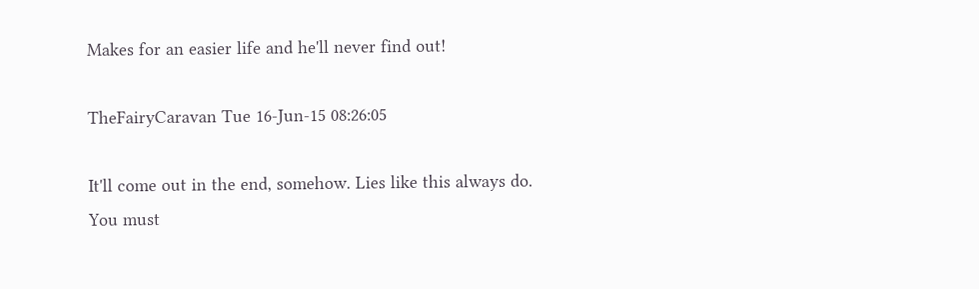Makes for an easier life and he'll never find out!

TheFairyCaravan Tue 16-Jun-15 08:26:05

It'll come out in the end, somehow. Lies like this always do. You must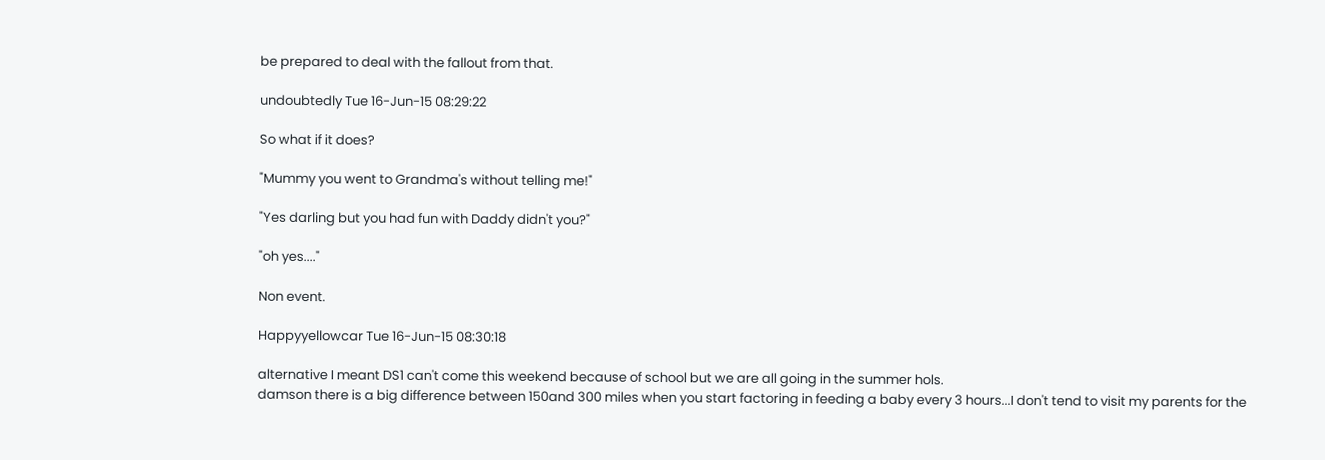be prepared to deal with the fallout from that.

undoubtedly Tue 16-Jun-15 08:29:22

So what if it does?

"Mummy you went to Grandma's without telling me!"

"Yes darling but you had fun with Daddy didn't you?"

"oh yes...."

Non event.

Happyyellowcar Tue 16-Jun-15 08:30:18

alternative I meant DS1 can't come this weekend because of school but we are all going in the summer hols.
damson there is a big difference between 150and 300 miles when you start factoring in feeding a baby every 3 hours...I don't tend to visit my parents for the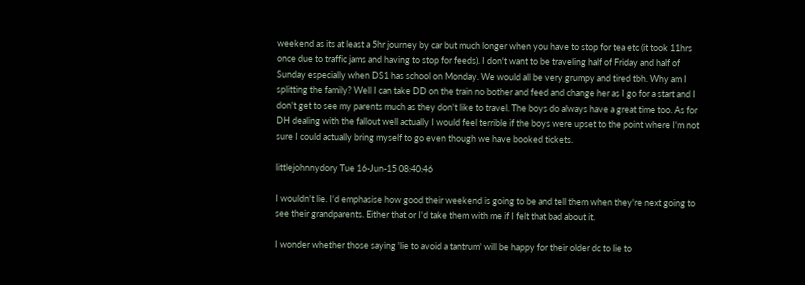weekend as its at least a 5hr journey by car but much longer when you have to stop for tea etc (it took 11hrs once due to traffic jams and having to stop for feeds). I don't want to be traveling half of Friday and half of Sunday especially when DS1 has school on Monday. We would all be very grumpy and tired tbh. Why am I splitting the family? Well I can take DD on the train no bother and feed and change her as I go for a start and I don't get to see my parents much as they don't like to travel. The boys do always have a great time too. As for DH dealing with the fallout well actually I would feel terrible if the boys were upset to the point where I'm not sure I could actually bring myself to go even though we have booked tickets.

littlejohnnydory Tue 16-Jun-15 08:40:46

I wouldn't lie. I'd emphasise how good their weekend is going to be and tell them when they're next going to see their grandparents. Either that or I'd take them with me if I felt that bad about it.

I wonder whether those saying 'lie to avoid a tantrum' will be happy for their older dc to lie to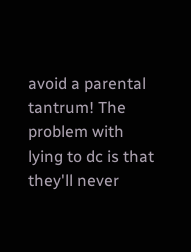avoid a parental tantrum! The problem with lying to dc is that they'll never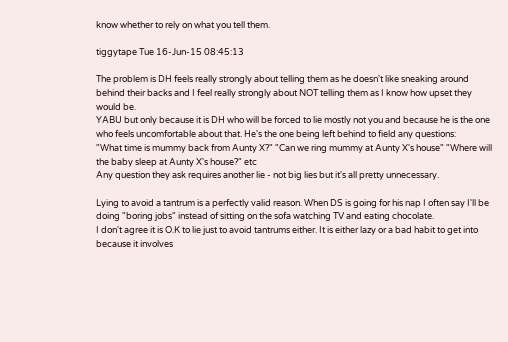know whether to rely on what you tell them.

tiggytape Tue 16-Jun-15 08:45:13

The problem is DH feels really strongly about telling them as he doesn't like sneaking around behind their backs and I feel really strongly about NOT telling them as I know how upset they would be.
YABU but only because it is DH who will be forced to lie mostly not you and because he is the one who feels uncomfortable about that. He's the one being left behind to field any questions:
"What time is mummy back from Aunty X?" "Can we ring mummy at Aunty X's house" "Where will the baby sleep at Aunty X's house?" etc
Any question they ask requires another lie - not big lies but it's all pretty unnecessary.

Lying to avoid a tantrum is a perfectly valid reason. When DS is going for his nap I often say I'll be doing "boring jobs" instead of sitting on the sofa watching TV and eating chocolate.
I don't agree it is O.K to lie just to avoid tantrums either. It is either lazy or a bad habit to get into because it involves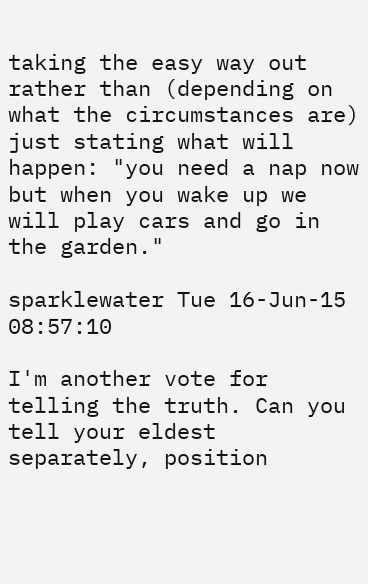taking the easy way out rather than (depending on what the circumstances are) just stating what will happen: "you need a nap now but when you wake up we will play cars and go in the garden."

sparklewater Tue 16-Jun-15 08:57:10

I'm another vote for telling the truth. Can you tell your eldest separately, position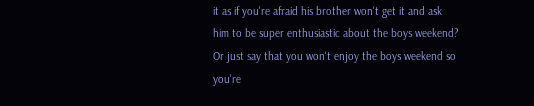it as if you're afraid his brother won't get it and ask him to be super enthusiastic about the boys weekend? Or just say that you won't enjoy the boys weekend so you're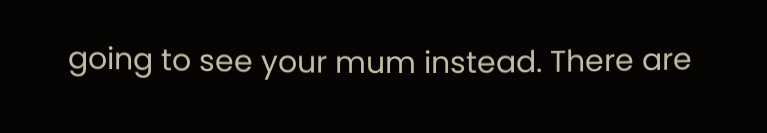going to see your mum instead. There are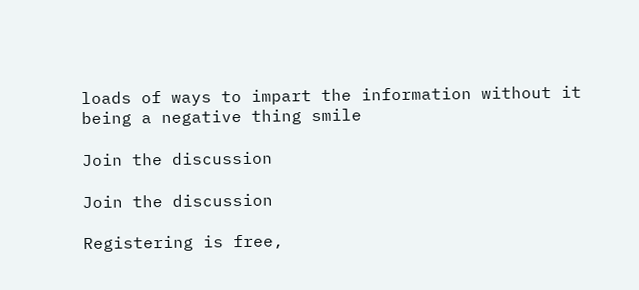loads of ways to impart the information without it being a negative thing smile

Join the discussion

Join the discussion

Registering is free,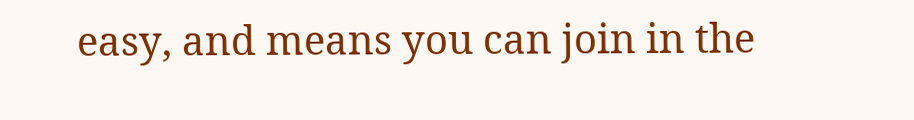easy, and means you can join in the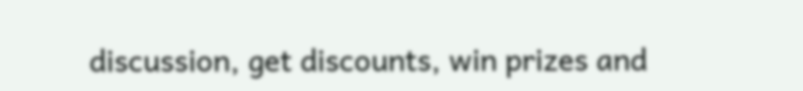discussion, get discounts, win prizes and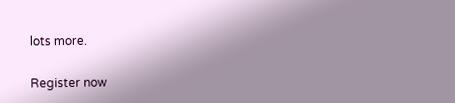lots more.

Register now